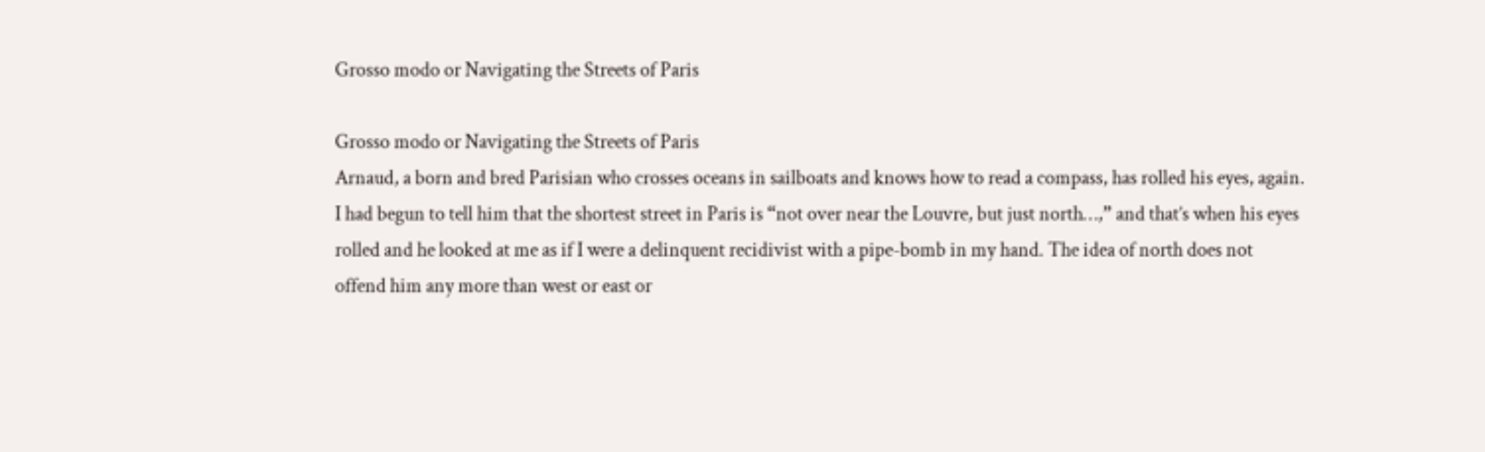Grosso modo or Navigating the Streets of Paris

Grosso modo or Navigating the Streets of Paris
Arnaud, a born and bred Parisian who crosses oceans in sailboats and knows how to read a compass, has rolled his eyes, again. I had begun to tell him that the shortest street in Paris is “not over near the Louvre, but just north…,” and that’s when his eyes rolled and he looked at me as if I were a delinquent recidivist with a pipe-bomb in my hand. The idea of north does not offend him any more than west or east or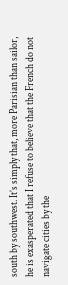south by southwest. It’s simply that, more Parisian than sailor, he is exasperated that I refuse to believe that the French do not navigate cities by the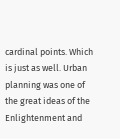cardinal points. Which is just as well. Urban planning was one of the great ideas of the Enlightenment and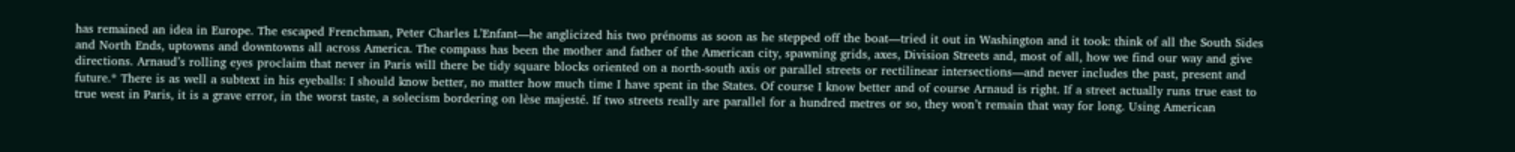has remained an idea in Europe. The escaped Frenchman, Peter Charles L’Enfant—he anglicized his two prénoms as soon as he stepped off the boat—tried it out in Washington and it took: think of all the South Sides and North Ends, uptowns and downtowns all across America. The compass has been the mother and father of the American city, spawning grids, axes, Division Streets and, most of all, how we find our way and give directions. Arnaud’s rolling eyes proclaim that never in Paris will there be tidy square blocks oriented on a north-south axis or parallel streets or rectilinear intersections—and never includes the past, present and future.* There is as well a subtext in his eyeballs: I should know better, no matter how much time I have spent in the States. Of course I know better and of course Arnaud is right. If a street actually runs true east to true west in Paris, it is a grave error, in the worst taste, a solecism bordering on lèse majesté. If two streets really are parallel for a hundred metres or so, they won’t remain that way for long. Using American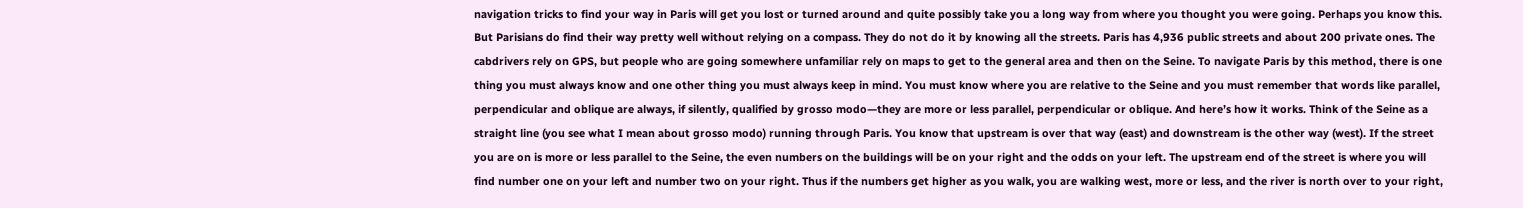navigation tricks to find your way in Paris will get you lost or turned around and quite possibly take you a long way from where you thought you were going. Perhaps you know this. But Parisians do find their way pretty well without relying on a compass. They do not do it by knowing all the streets. Paris has 4,936 public streets and about 200 private ones. The cabdrivers rely on GPS, but people who are going somewhere unfamiliar rely on maps to get to the general area and then on the Seine. To navigate Paris by this method, there is one thing you must always know and one other thing you must always keep in mind. You must know where you are relative to the Seine and you must remember that words like parallel, perpendicular and oblique are always, if silently, qualified by grosso modo—they are more or less parallel, perpendicular or oblique. And here’s how it works. Think of the Seine as a straight line (you see what I mean about grosso modo) running through Paris. You know that upstream is over that way (east) and downstream is the other way (west). If the street you are on is more or less parallel to the Seine, the even numbers on the buildings will be on your right and the odds on your left. The upstream end of the street is where you will find number one on your left and number two on your right. Thus if the numbers get higher as you walk, you are walking west, more or less, and the river is north over to your right,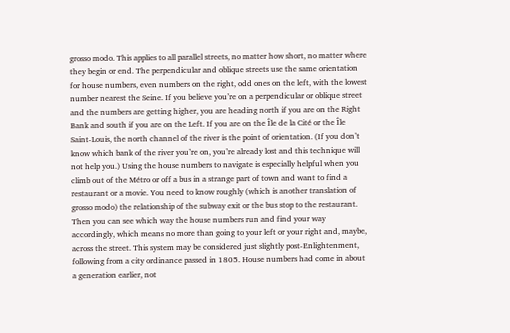grosso modo. This applies to all parallel streets, no matter how short, no matter where they begin or end. The perpendicular and oblique streets use the same orientation for house numbers, even numbers on the right, odd ones on the left, with the lowest number nearest the Seine. If you believe you’re on a perpendicular or oblique street and the numbers are getting higher, you are heading north if you are on the Right Bank and south if you are on the Left. If you are on the Île de la Cité or the Île Saint-Louis, the north channel of the river is the point of orientation. (If you don’t know which bank of the river you’re on, you’re already lost and this technique will not help you.) Using the house numbers to navigate is especially helpful when you climb out of the Métro or off a bus in a strange part of town and want to find a restaurant or a movie. You need to know roughly (which is another translation of grosso modo) the relationship of the subway exit or the bus stop to the restaurant. Then you can see which way the house numbers run and find your way accordingly, which means no more than going to your left or your right and, maybe, across the street. This system may be considered just slightly post-Enlightenment, following from a city ordinance passed in 1805. House numbers had come in about a generation earlier, not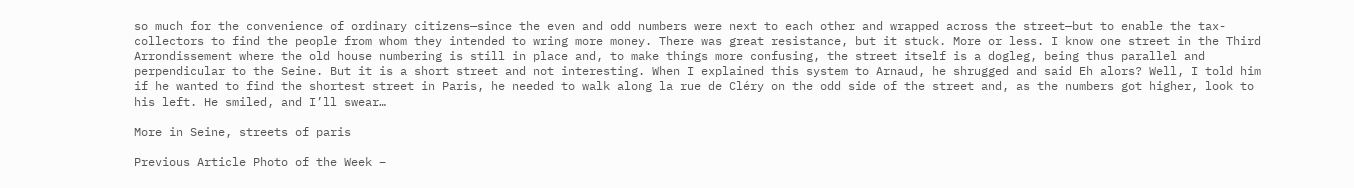so much for the convenience of ordinary citizens—since the even and odd numbers were next to each other and wrapped across the street—but to enable the tax-collectors to find the people from whom they intended to wring more money. There was great resistance, but it stuck. More or less. I know one street in the Third Arrondissement where the old house numbering is still in place and, to make things more confusing, the street itself is a dogleg, being thus parallel and perpendicular to the Seine. But it is a short street and not interesting. When I explained this system to Arnaud, he shrugged and said Eh alors? Well, I told him if he wanted to find the shortest street in Paris, he needed to walk along la rue de Cléry on the odd side of the street and, as the numbers got higher, look to his left. He smiled, and I’ll swear…

More in Seine, streets of paris

Previous Article Photo of the Week –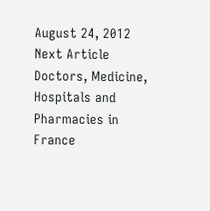August 24, 2012
Next Article Doctors, Medicine, Hospitals and Pharmacies in France